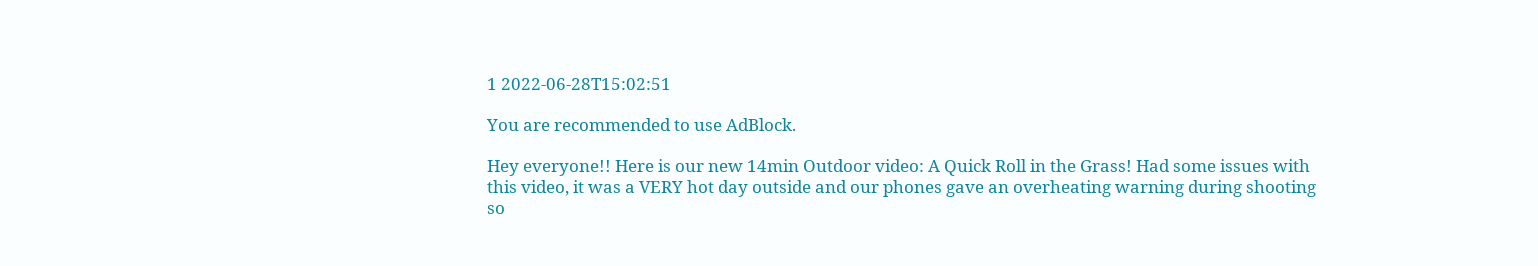1 2022-06-28T15:02:51

You are recommended to use AdBlock.

Hey everyone!! Here is our new 14min Outdoor video: A Quick Roll in the Grass! Had some issues with this video, it was a VERY hot day outside and our phones gave an overheating warning during shooting so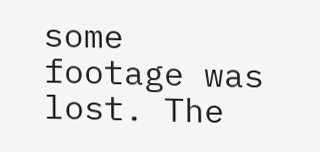some footage was lost. The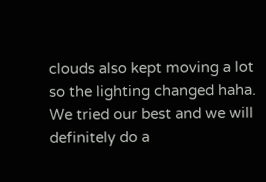clouds also kept moving a lot so the lighting changed haha. We tried our best and we will definitely do a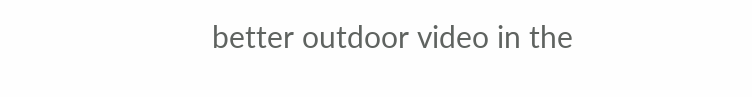better outdoor video in the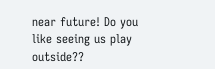near future! Do you like seeing us play outside??